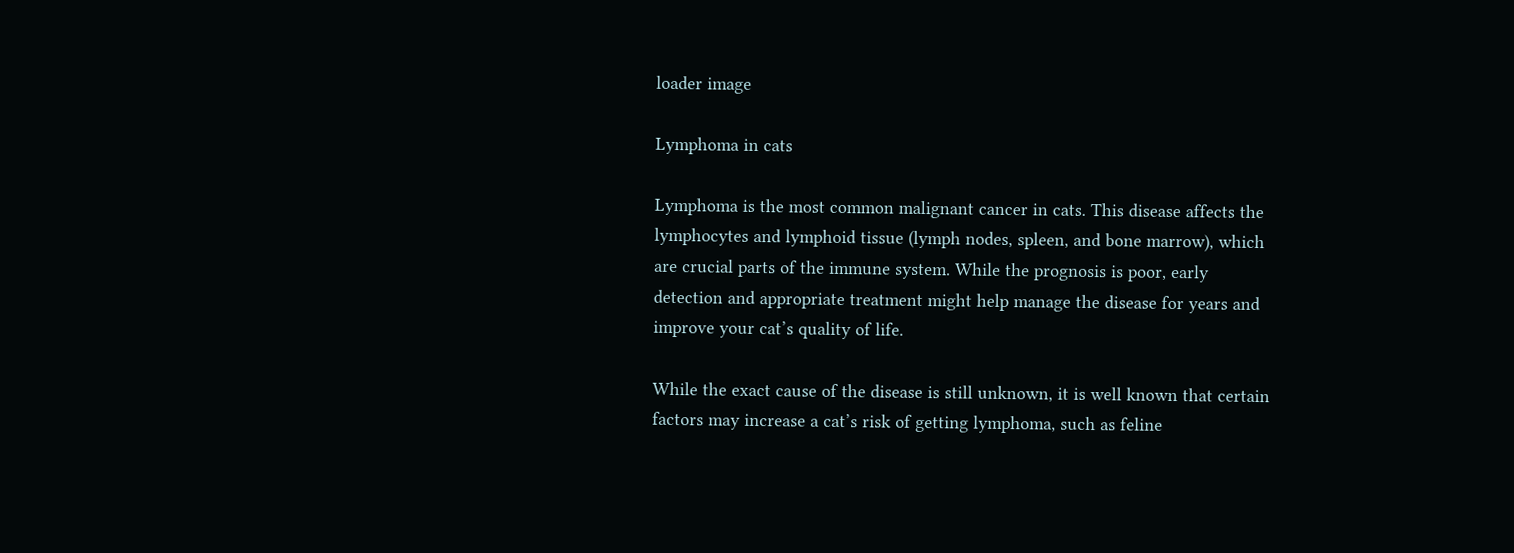loader image

Lymphoma in cats

Lymphoma is the most common malignant cancer in cats. This disease affects the lymphocytes and lymphoid tissue (lymph nodes, spleen, and bone marrow), which are crucial parts of the immune system. While the prognosis is poor, early detection and appropriate treatment might help manage the disease for years and improve your cat’s quality of life.

While the exact cause of the disease is still unknown, it is well known that certain factors may increase a cat’s risk of getting lymphoma, such as feline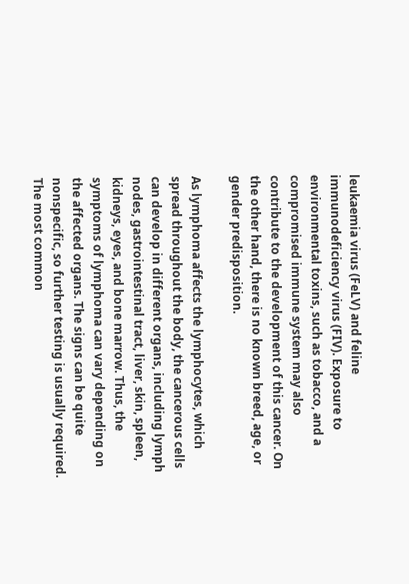leukaemia virus (FeLV) and feline immunodeficiency virus (FIV). Exposure to environmental toxins, such as tobacco, and a compromised immune system may also contribute to the development of this cancer. On the other hand, there is no known breed, age, or gender predisposition.

As lymphoma affects the lymphocytes, which spread throughout the body, the cancerous cells can develop in different organs, including lymph nodes, gastrointestinal tract, liver, skin, spleen, kidneys, eyes, and bone marrow. Thus, the symptoms of lymphoma can vary depending on the affected organs. The signs can be quite nonspecific, so further testing is usually required. The most common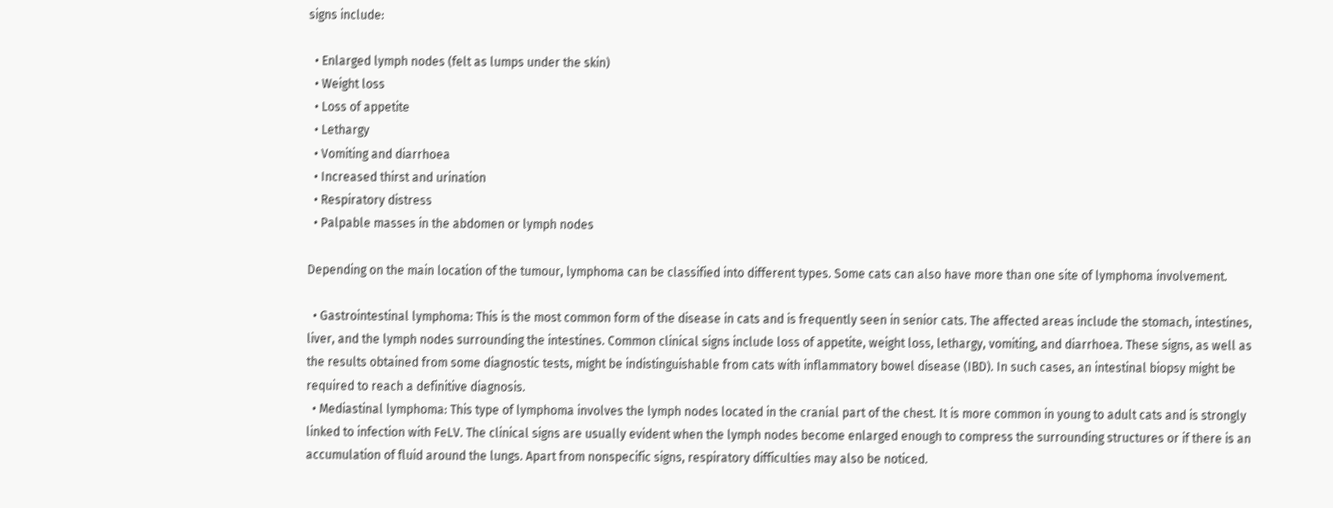signs include:

  • Enlarged lymph nodes (felt as lumps under the skin)
  • Weight loss
  • Loss of appetite
  • Lethargy
  • Vomiting and diarrhoea
  • Increased thirst and urination
  • Respiratory distress
  • Palpable masses in the abdomen or lymph nodes

Depending on the main location of the tumour, lymphoma can be classified into different types. Some cats can also have more than one site of lymphoma involvement.

  • Gastrointestinal lymphoma: This is the most common form of the disease in cats and is frequently seen in senior cats. The affected areas include the stomach, intestines, liver, and the lymph nodes surrounding the intestines. Common clinical signs include loss of appetite, weight loss, lethargy, vomiting, and diarrhoea. These signs, as well as the results obtained from some diagnostic tests, might be indistinguishable from cats with inflammatory bowel disease (IBD). In such cases, an intestinal biopsy might be required to reach a definitive diagnosis.
  • Mediastinal lymphoma: This type of lymphoma involves the lymph nodes located in the cranial part of the chest. It is more common in young to adult cats and is strongly linked to infection with FeLV. The clinical signs are usually evident when the lymph nodes become enlarged enough to compress the surrounding structures or if there is an accumulation of fluid around the lungs. Apart from nonspecific signs, respiratory difficulties may also be noticed.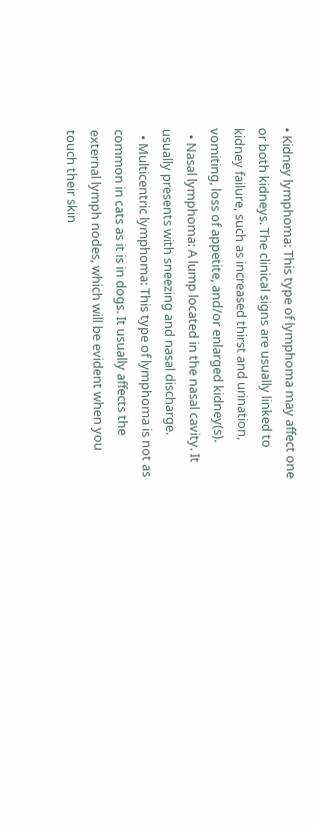• Kidney lymphoma: This type of lymphoma may affect one or both kidneys. The clinical signs are usually linked to kidney failure, such as increased thirst and urination, vomiting, loss of appetite, and/or enlarged kidney(s).
  • Nasal lymphoma: A lump located in the nasal cavity. It usually presents with sneezing and nasal discharge.
  • Multicentric lymphoma: This type of lymphoma is not as common in cats as it is in dogs. It usually affects the external lymph nodes, which will be evident when you touch their skin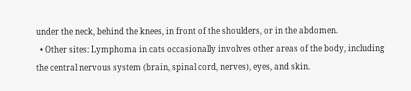under the neck, behind the knees, in front of the shoulders, or in the abdomen.
  • Other sites: Lymphoma in cats occasionally involves other areas of the body, including the central nervous system (brain, spinal cord, nerves), eyes, and skin.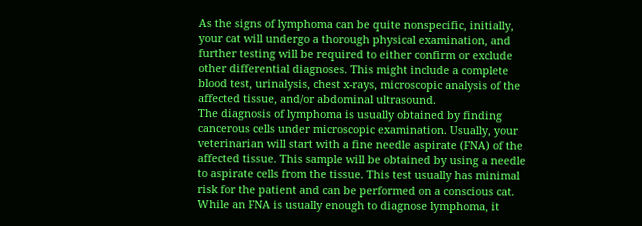As the signs of lymphoma can be quite nonspecific, initially, your cat will undergo a thorough physical examination, and further testing will be required to either confirm or exclude other differential diagnoses. This might include a complete blood test, urinalysis, chest x-rays, microscopic analysis of the affected tissue, and/or abdominal ultrasound.
The diagnosis of lymphoma is usually obtained by finding cancerous cells under microscopic examination. Usually, your veterinarian will start with a fine needle aspirate (FNA) of the affected tissue. This sample will be obtained by using a needle to aspirate cells from the tissue. This test usually has minimal risk for the patient and can be performed on a conscious cat. While an FNA is usually enough to diagnose lymphoma, it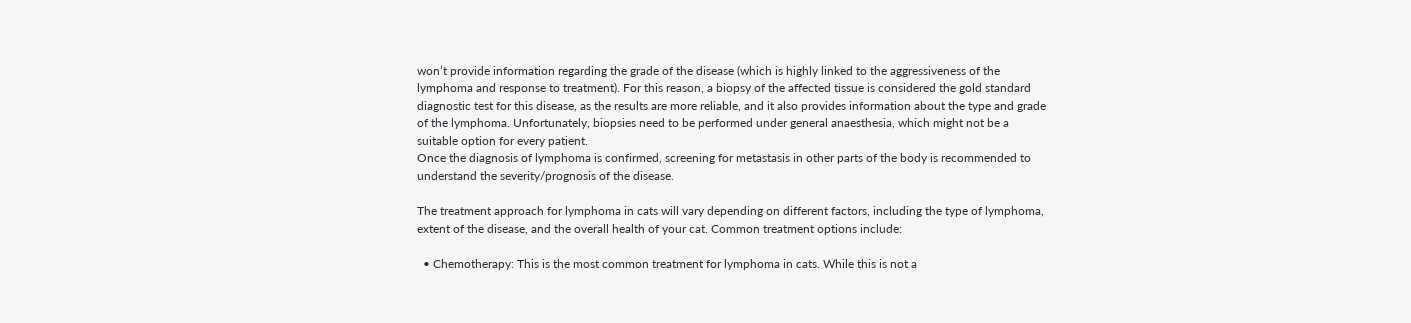won’t provide information regarding the grade of the disease (which is highly linked to the aggressiveness of the lymphoma and response to treatment). For this reason, a biopsy of the affected tissue is considered the gold standard diagnostic test for this disease, as the results are more reliable, and it also provides information about the type and grade of the lymphoma. Unfortunately, biopsies need to be performed under general anaesthesia, which might not be a suitable option for every patient.
Once the diagnosis of lymphoma is confirmed, screening for metastasis in other parts of the body is recommended to understand the severity/prognosis of the disease.

The treatment approach for lymphoma in cats will vary depending on different factors, including the type of lymphoma, extent of the disease, and the overall health of your cat. Common treatment options include:

  • Chemotherapy: This is the most common treatment for lymphoma in cats. While this is not a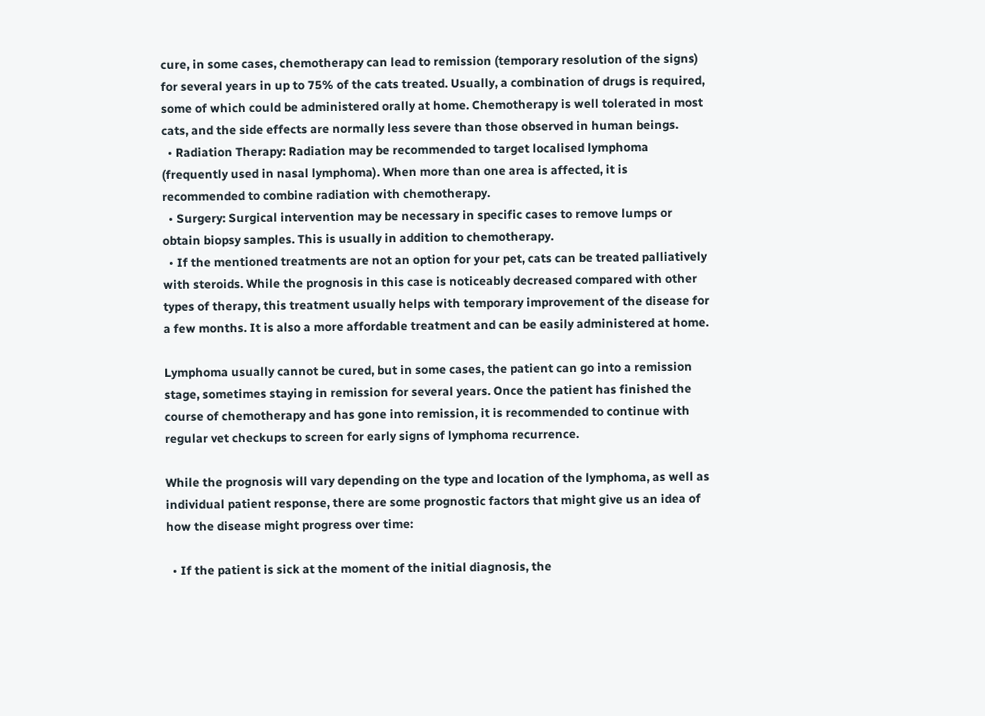cure, in some cases, chemotherapy can lead to remission (temporary resolution of the signs) for several years in up to 75% of the cats treated. Usually, a combination of drugs is required, some of which could be administered orally at home. Chemotherapy is well tolerated in most cats, and the side effects are normally less severe than those observed in human beings.
  • Radiation Therapy: Radiation may be recommended to target localised lymphoma (frequently used in nasal lymphoma). When more than one area is affected, it is recommended to combine radiation with chemotherapy.
  • Surgery: Surgical intervention may be necessary in specific cases to remove lumps or obtain biopsy samples. This is usually in addition to chemotherapy.
  • If the mentioned treatments are not an option for your pet, cats can be treated palliatively with steroids. While the prognosis in this case is noticeably decreased compared with other types of therapy, this treatment usually helps with temporary improvement of the disease for a few months. It is also a more affordable treatment and can be easily administered at home.

Lymphoma usually cannot be cured, but in some cases, the patient can go into a remission stage, sometimes staying in remission for several years. Once the patient has finished the course of chemotherapy and has gone into remission, it is recommended to continue with regular vet checkups to screen for early signs of lymphoma recurrence.

While the prognosis will vary depending on the type and location of the lymphoma, as well as individual patient response, there are some prognostic factors that might give us an idea of how the disease might progress over time:

  • If the patient is sick at the moment of the initial diagnosis, the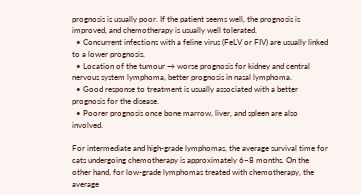prognosis is usually poor. If the patient seems well, the prognosis is improved, and chemotherapy is usually well tolerated.
  • Concurrent infections with a feline virus (FeLV or FIV) are usually linked to a lower prognosis.
  • Location of the tumour → worse prognosis for kidney and central nervous system lymphoma, better prognosis in nasal lymphoma.
  • Good response to treatment is usually associated with a better prognosis for the disease.
  • Poorer prognosis once bone marrow, liver, and spleen are also involved.

For intermediate and high-grade lymphomas, the average survival time for cats undergoing chemotherapy is approximately 6–8 months. On the other hand, for low-grade lymphomas treated with chemotherapy, the average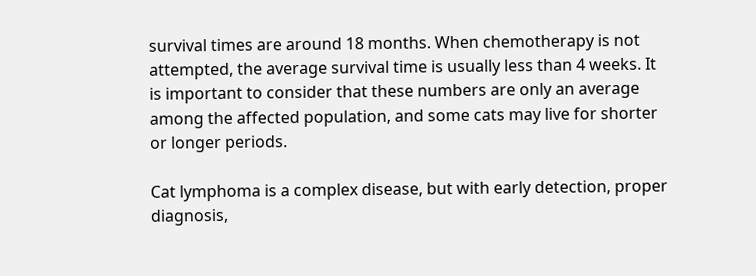survival times are around 18 months. When chemotherapy is not attempted, the average survival time is usually less than 4 weeks. It is important to consider that these numbers are only an average among the affected population, and some cats may live for shorter or longer periods.

Cat lymphoma is a complex disease, but with early detection, proper diagnosis,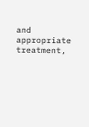and appropriate treatment,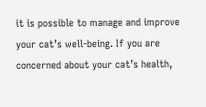it is possible to manage and improve your cat’s well-being. If you are concerned about your cat’s health,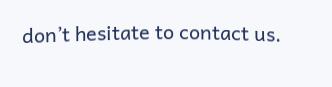don’t hesitate to contact us.